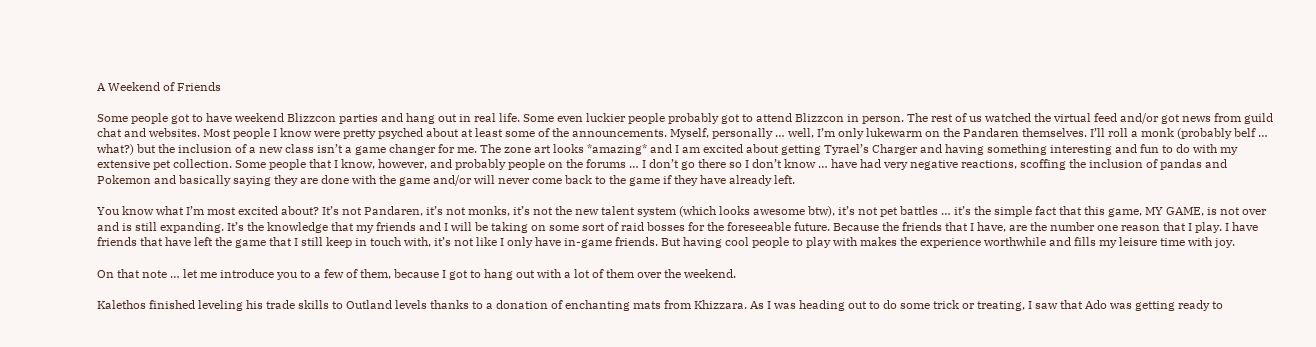A Weekend of Friends

Some people got to have weekend Blizzcon parties and hang out in real life. Some even luckier people probably got to attend Blizzcon in person. The rest of us watched the virtual feed and/or got news from guild chat and websites. Most people I know were pretty psyched about at least some of the announcements. Myself, personally … well, I’m only lukewarm on the Pandaren themselves. I’ll roll a monk (probably belf … what?) but the inclusion of a new class isn’t a game changer for me. The zone art looks *amazing* and I am excited about getting Tyrael’s Charger and having something interesting and fun to do with my extensive pet collection. Some people that I know, however, and probably people on the forums … I don’t go there so I don’t know … have had very negative reactions, scoffing the inclusion of pandas and Pokemon and basically saying they are done with the game and/or will never come back to the game if they have already left.

You know what I’m most excited about? It’s not Pandaren, it’s not monks, it’s not the new talent system (which looks awesome btw), it’s not pet battles … it’s the simple fact that this game, MY GAME, is not over and is still expanding. It’s the knowledge that my friends and I will be taking on some sort of raid bosses for the foreseeable future. Because the friends that I have, are the number one reason that I play. I have friends that have left the game that I still keep in touch with, it’s not like I only have in-game friends. But having cool people to play with makes the experience worthwhile and fills my leisure time with joy.

On that note … let me introduce you to a few of them, because I got to hang out with a lot of them over the weekend.

Kalethos finished leveling his trade skills to Outland levels thanks to a donation of enchanting mats from Khizzara. As I was heading out to do some trick or treating, I saw that Ado was getting ready to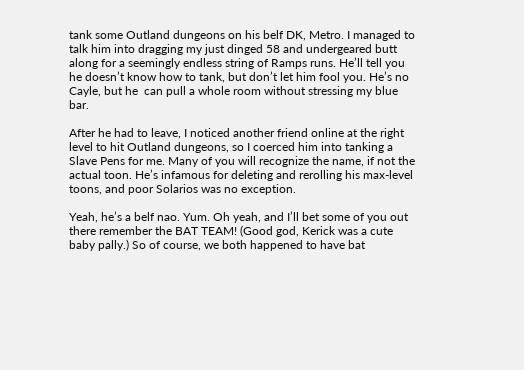tank some Outland dungeons on his belf DK, Metro. I managed to talk him into dragging my just dinged 58 and undergeared butt along for a seemingly endless string of Ramps runs. He’ll tell you he doesn’t know how to tank, but don’t let him fool you. He’s no Cayle, but he  can pull a whole room without stressing my blue bar.

After he had to leave, I noticed another friend online at the right level to hit Outland dungeons, so I coerced him into tanking a Slave Pens for me. Many of you will recognize the name, if not the actual toon. He’s infamous for deleting and rerolling his max-level toons, and poor Solarios was no exception.

Yeah, he’s a belf nao. Yum. Oh yeah, and I’ll bet some of you out there remember the BAT TEAM! (Good god, Kerick was a cute baby pally.) So of course, we both happened to have bat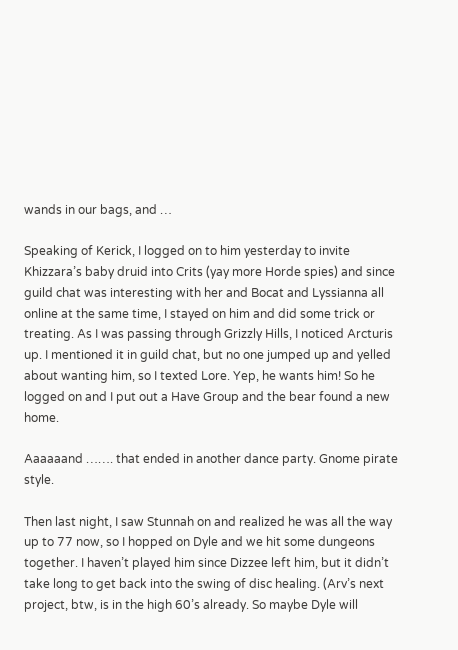wands in our bags, and …

Speaking of Kerick, I logged on to him yesterday to invite Khizzara’s baby druid into Crits (yay more Horde spies) and since guild chat was interesting with her and Bocat and Lyssianna all online at the same time, I stayed on him and did some trick or treating. As I was passing through Grizzly Hills, I noticed Arcturis up. I mentioned it in guild chat, but no one jumped up and yelled about wanting him, so I texted Lore. Yep, he wants him! So he logged on and I put out a Have Group and the bear found a new home.

Aaaaaand ……. that ended in another dance party. Gnome pirate style.

Then last night, I saw Stunnah on and realized he was all the way up to 77 now, so I hopped on Dyle and we hit some dungeons together. I haven’t played him since Dizzee left him, but it didn’t take long to get back into the swing of disc healing. (Arv’s next project, btw, is in the high 60’s already. So maybe Dyle will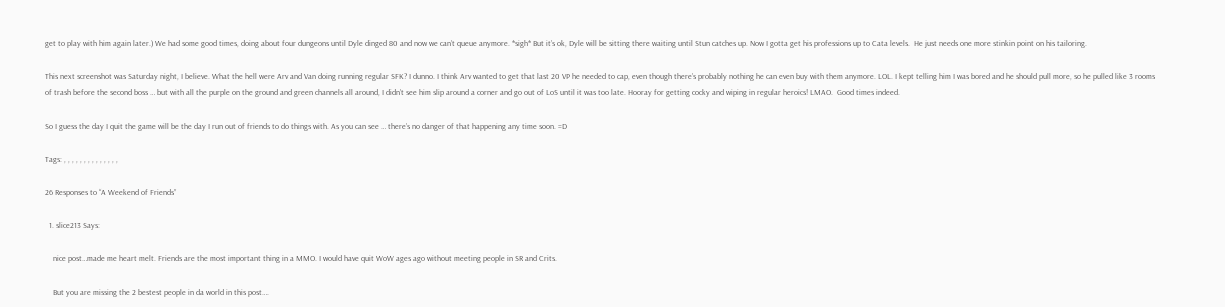get to play with him again later.) We had some good times, doing about four dungeons until Dyle dinged 80 and now we can’t queue anymore. *sigh* But it’s ok, Dyle will be sitting there waiting until Stun catches up. Now I gotta get his professions up to Cata levels.  He just needs one more stinkin point on his tailoring.

This next screenshot was Saturday night, I believe. What the hell were Arv and Van doing running regular SFK? I dunno. I think Arv wanted to get that last 20 VP he needed to cap, even though there’s probably nothing he can even buy with them anymore. LOL. I kept telling him I was bored and he should pull more, so he pulled like 3 rooms of trash before the second boss … but with all the purple on the ground and green channels all around, I didn’t see him slip around a corner and go out of LoS until it was too late. Hooray for getting cocky and wiping in regular heroics! LMAO.  Good times indeed.

So I guess the day I quit the game will be the day I run out of friends to do things with. As you can see … there’s no danger of that happening any time soon. =D

Tags: , , , , , , , , , , , , , ,

26 Responses to “A Weekend of Friends”

  1. slice213 Says:

    nice post…made me heart melt. Friends are the most important thing in a MMO. I would have quit WoW ages ago without meeting people in SR and Crits.

    But you are missing the 2 bestest people in da world in this post….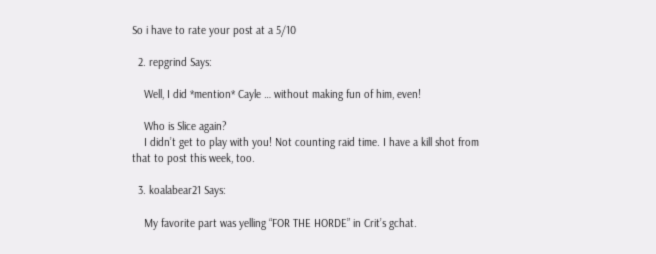So i have to rate your post at a 5/10

  2. repgrind Says:

    Well, I did *mention* Cayle … without making fun of him, even!

    Who is Slice again?
    I didn’t get to play with you! Not counting raid time. I have a kill shot from that to post this week, too.

  3. koalabear21 Says:

    My favorite part was yelling “FOR THE HORDE” in Crit’s gchat.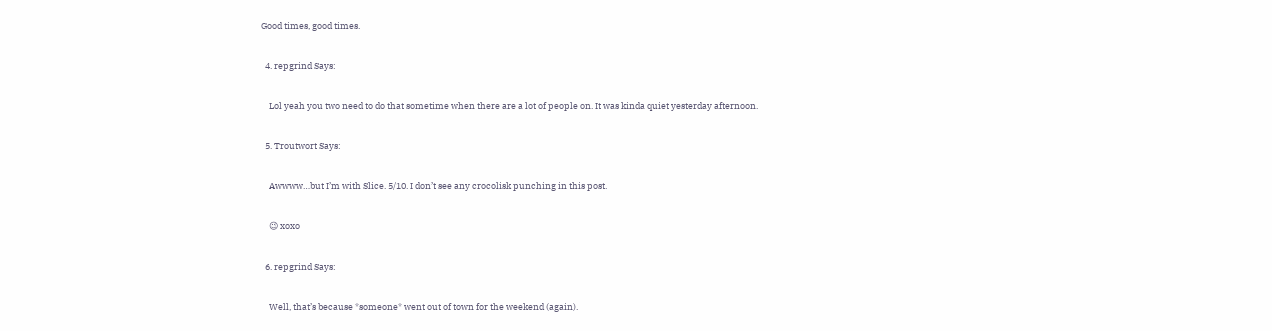Good times, good times.

  4. repgrind Says:

    Lol yeah you two need to do that sometime when there are a lot of people on. It was kinda quiet yesterday afternoon.

  5. Troutwort Says:

    Awwww…but I’m with Slice. 5/10. I don’t see any crocolisk punching in this post.

    😉 xoxo

  6. repgrind Says:

    Well, that’s because *someone* went out of town for the weekend (again).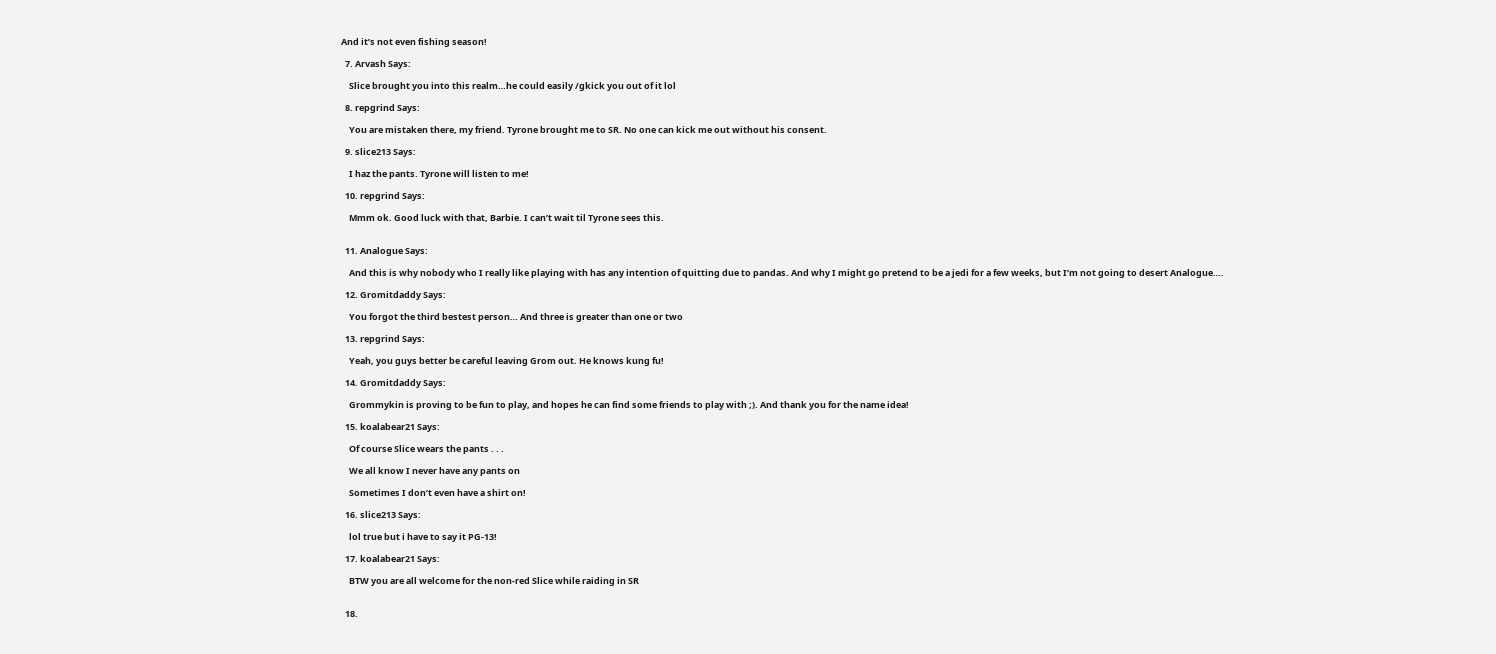And it’s not even fishing season!

  7. Arvash Says:

    Slice brought you into this realm…he could easily /gkick you out of it lol

  8. repgrind Says:

    You are mistaken there, my friend. Tyrone brought me to SR. No one can kick me out without his consent.

  9. slice213 Says:

    I haz the pants. Tyrone will listen to me!

  10. repgrind Says:

    Mmm ok. Good luck with that, Barbie. I can’t wait til Tyrone sees this.


  11. Analogue Says:

    And this is why nobody who I really like playing with has any intention of quitting due to pandas. And why I might go pretend to be a jedi for a few weeks, but I’m not going to desert Analogue….

  12. Gromitdaddy Says:

    You forgot the third bestest person… And three is greater than one or two

  13. repgrind Says:

    Yeah, you guys better be careful leaving Grom out. He knows kung fu!

  14. Gromitdaddy Says:

    Grommykin is proving to be fun to play, and hopes he can find some friends to play with ;). And thank you for the name idea!

  15. koalabear21 Says:

    Of course Slice wears the pants . . .

    We all know I never have any pants on

    Sometimes I don’t even have a shirt on!

  16. slice213 Says:

    lol true but i have to say it PG-13!

  17. koalabear21 Says:

    BTW you are all welcome for the non-red Slice while raiding in SR


  18.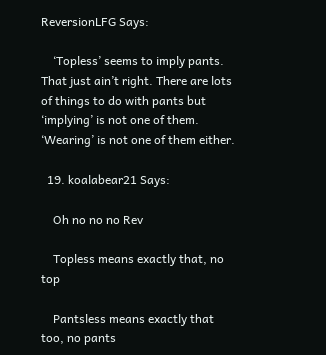ReversionLFG Says:

    ‘Topless’ seems to imply pants. That just ain’t right. There are lots of things to do with pants but ‘implying’ is not one of them. ‘Wearing’ is not one of them either.

  19. koalabear21 Says:

    Oh no no no Rev

    Topless means exactly that, no top

    Pantsless means exactly that too, no pants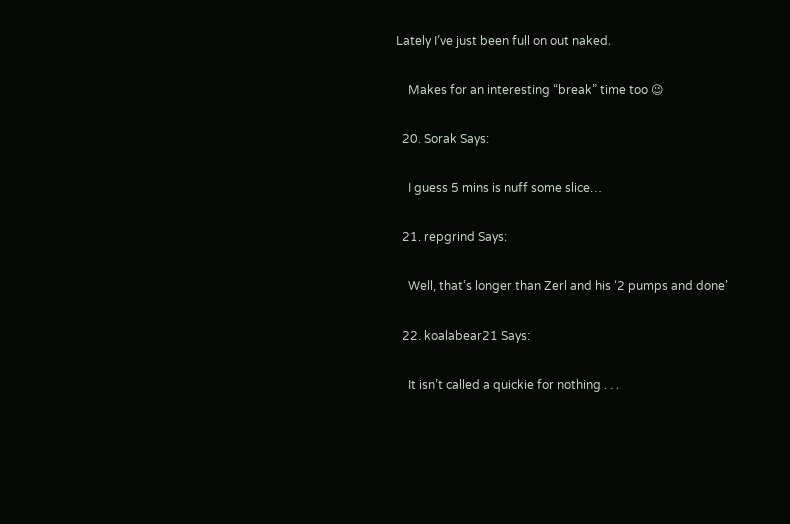Lately I’ve just been full on out naked.

    Makes for an interesting “break” time too 😉

  20. Sorak Says:

    I guess 5 mins is nuff some slice…

  21. repgrind Says:

    Well, that’s longer than Zerl and his ‘2 pumps and done’

  22. koalabear21 Says:

    It isn’t called a quickie for nothing . . .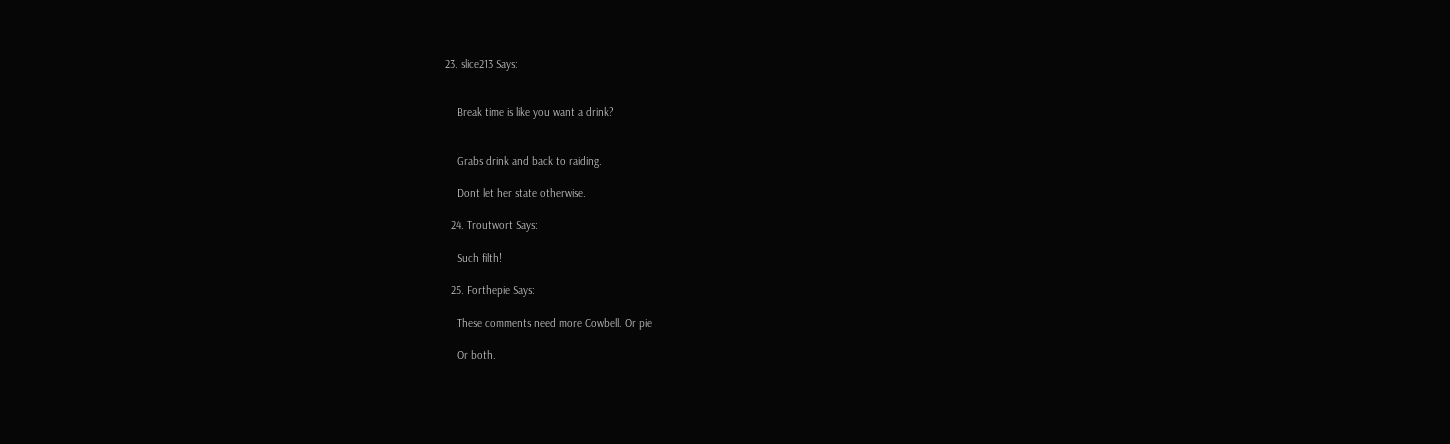23. slice213 Says:


    Break time is like you want a drink?


    Grabs drink and back to raiding.

    Dont let her state otherwise.

  24. Troutwort Says:

    Such filth!

  25. Forthepie Says:

    These comments need more Cowbell. Or pie

    Or both.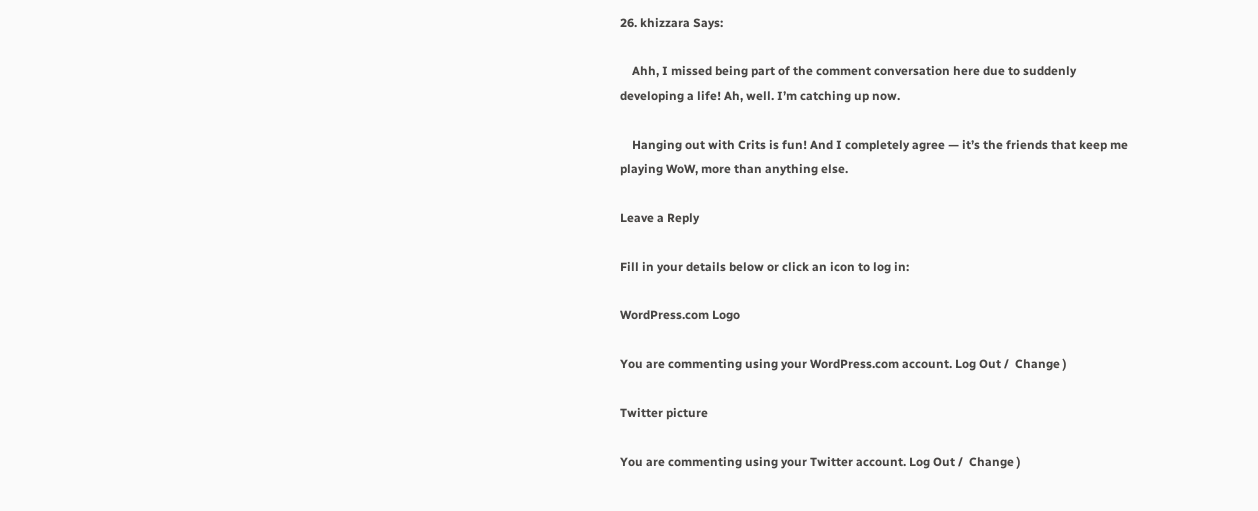26. khizzara Says:

    Ahh, I missed being part of the comment conversation here due to suddenly developing a life! Ah, well. I’m catching up now.

    Hanging out with Crits is fun! And I completely agree — it’s the friends that keep me playing WoW, more than anything else.

Leave a Reply

Fill in your details below or click an icon to log in:

WordPress.com Logo

You are commenting using your WordPress.com account. Log Out /  Change )

Twitter picture

You are commenting using your Twitter account. Log Out /  Change )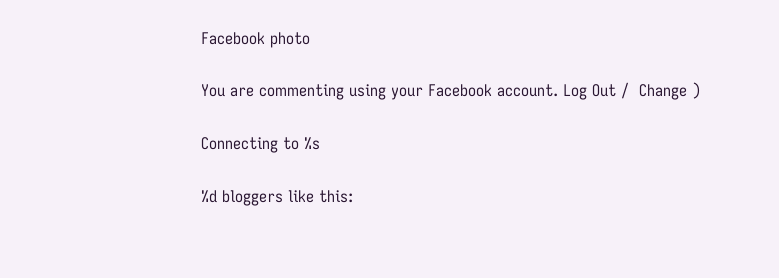Facebook photo

You are commenting using your Facebook account. Log Out /  Change )

Connecting to %s

%d bloggers like this: